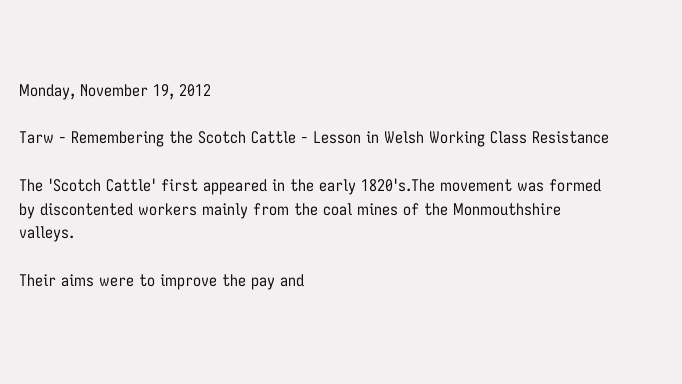Monday, November 19, 2012

Tarw - Remembering the Scotch Cattle - Lesson in Welsh Working Class Resistance

The 'Scotch Cattle' first appeared in the early 1820's.The movement was formed by discontented workers mainly from the coal mines of the Monmouthshire valleys.

Their aims were to improve the pay and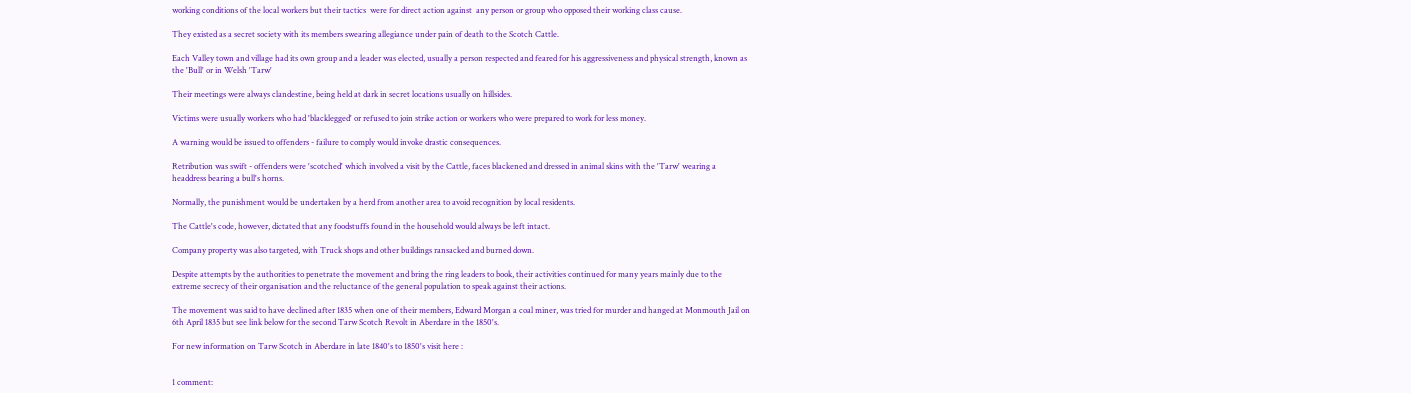working conditions of the local workers but their tactics  were for direct action against  any person or group who opposed their working class cause.

They existed as a secret society with its members swearing allegiance under pain of death to the Scotch Cattle.

Each Valley town and village had its own group and a leader was elected, usually a person respected and feared for his aggressiveness and physical strength, known as the 'Bull' or in Welsh 'Tarw'

Their meetings were always clandestine, being held at dark in secret locations usually on hillsides.

Victims were usually workers who had 'blacklegged' or refused to join strike action or workers who were prepared to work for less money.

A warning would be issued to offenders - failure to comply would invoke drastic consequences.

Retribution was swift - offenders were 'scotched' which involved a visit by the Cattle, faces blackened and dressed in animal skins with the 'Tarw' wearing a headdress bearing a bull's horns.

Normally, the punishment would be undertaken by a herd from another area to avoid recognition by local residents.

The Cattle's code, however, dictated that any foodstuffs found in the household would always be left intact.

Company property was also targeted, with Truck shops and other buildings ransacked and burned down.

Despite attempts by the authorities to penetrate the movement and bring the ring leaders to book, their activities continued for many years mainly due to the extreme secrecy of their organisation and the reluctance of the general population to speak against their actions.

The movement was said to have declined after 1835 when one of their members, Edward Morgan a coal miner, was tried for murder and hanged at Monmouth Jail on 6th April 1835 but see link below for the second Tarw Scotch Revolt in Aberdare in the 1850's.

For new information on Tarw Scotch in Aberdare in late 1840's to 1850's visit here :


1 comment: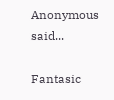Anonymous said...

Fantasic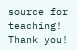source for teaching!
Thank you!